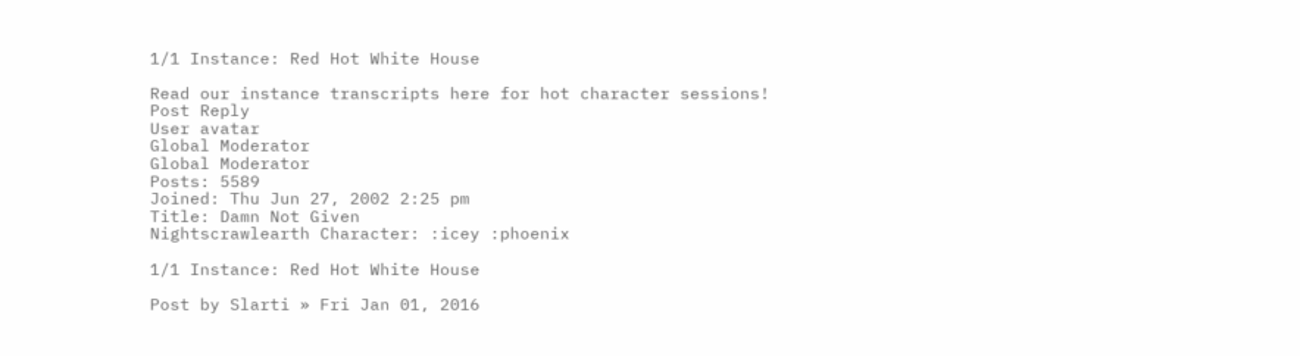1/1 Instance: Red Hot White House

Read our instance transcripts here for hot character sessions!
Post Reply
User avatar
Global Moderator
Global Moderator
Posts: 5589
Joined: Thu Jun 27, 2002 2:25 pm
Title: Damn Not Given
Nightscrawlearth Character: :icey :phoenix

1/1 Instance: Red Hot White House

Post by Slarti » Fri Jan 01, 2016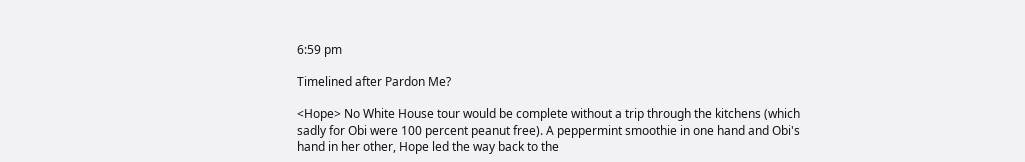6:59 pm

Timelined after Pardon Me?

<Hope> No White House tour would be complete without a trip through the kitchens (which sadly for Obi were 100 percent peanut free). A peppermint smoothie in one hand and Obi's hand in her other, Hope led the way back to the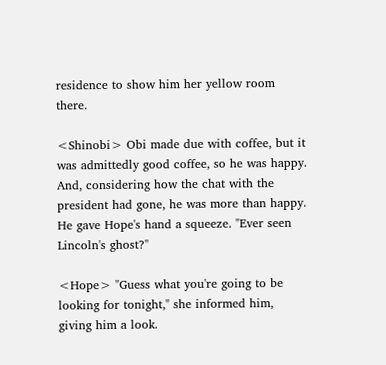residence to show him her yellow room there.

<Shinobi> Obi made due with coffee, but it was admittedly good coffee, so he was happy. And, considering how the chat with the president had gone, he was more than happy. He gave Hope's hand a squeeze. "Ever seen Lincoln's ghost?"

<Hope> "Guess what you're going to be looking for tonight," she informed him, giving him a look.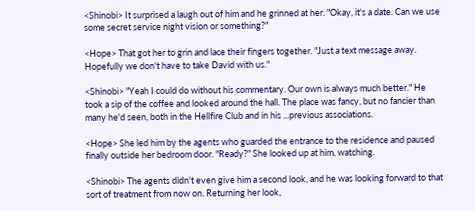<Shinobi> It surprised a laugh out of him and he grinned at her. "Okay, it's a date. Can we use some secret service night vision or something?"

<Hope> That got her to grin and lace their fingers together. "Just a text message away. Hopefully we don't have to take David with us."

<Shinobi> "Yeah I could do without his commentary. Our own is always much better." He took a sip of the coffee and looked around the hall. The place was fancy, but no fancier than many he'd seen, both in the Hellfire Club and in his ...previous associations.

<Hope> She led him by the agents who guarded the entrance to the residence and paused finally outside her bedroom door. "Ready?" She looked up at him, watching.

<Shinobi> The agents didn't even give him a second look, and he was looking forward to that sort of treatment from now on. Returning her look,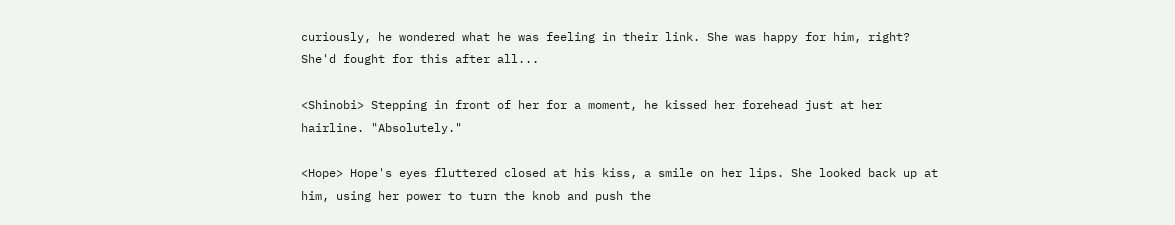curiously, he wondered what he was feeling in their link. She was happy for him, right? She'd fought for this after all...

<Shinobi> Stepping in front of her for a moment, he kissed her forehead just at her hairline. "Absolutely."

<Hope> Hope's eyes fluttered closed at his kiss, a smile on her lips. She looked back up at him, using her power to turn the knob and push the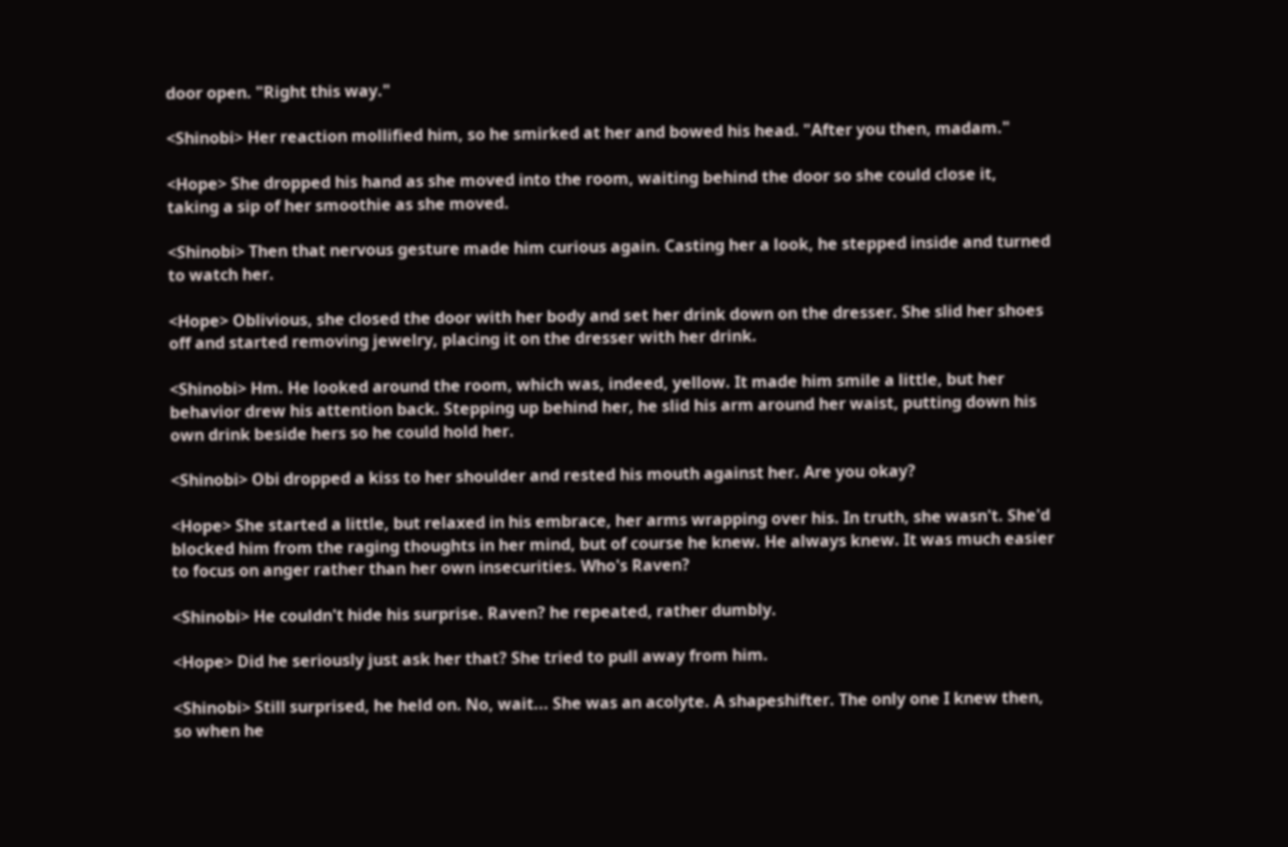door open. "Right this way."

<Shinobi> Her reaction mollified him, so he smirked at her and bowed his head. "After you then, madam."

<Hope> She dropped his hand as she moved into the room, waiting behind the door so she could close it, taking a sip of her smoothie as she moved.

<Shinobi> Then that nervous gesture made him curious again. Casting her a look, he stepped inside and turned to watch her.

<Hope> Oblivious, she closed the door with her body and set her drink down on the dresser. She slid her shoes off and started removing jewelry, placing it on the dresser with her drink.

<Shinobi> Hm. He looked around the room, which was, indeed, yellow. It made him smile a little, but her behavior drew his attention back. Stepping up behind her, he slid his arm around her waist, putting down his own drink beside hers so he could hold her.

<Shinobi> Obi dropped a kiss to her shoulder and rested his mouth against her. Are you okay?

<Hope> She started a little, but relaxed in his embrace, her arms wrapping over his. In truth, she wasn't. She'd blocked him from the raging thoughts in her mind, but of course he knew. He always knew. It was much easier to focus on anger rather than her own insecurities. Who's Raven?

<Shinobi> He couldn't hide his surprise. Raven? he repeated, rather dumbly.

<Hope> Did he seriously just ask her that? She tried to pull away from him.

<Shinobi> Still surprised, he held on. No, wait... She was an acolyte. A shapeshifter. The only one I knew then, so when he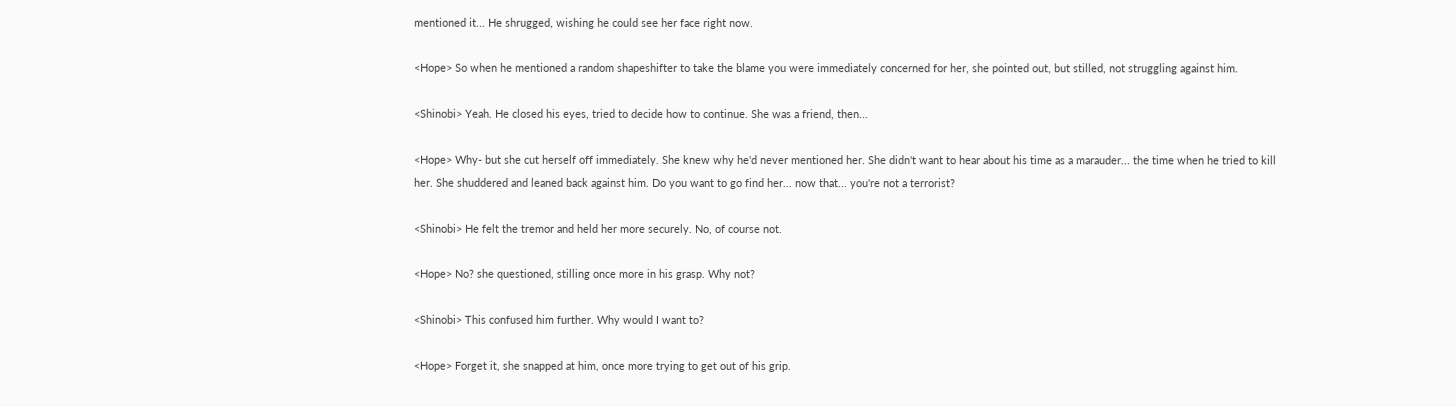mentioned it... He shrugged, wishing he could see her face right now.

<Hope> So when he mentioned a random shapeshifter to take the blame you were immediately concerned for her, she pointed out, but stilled, not struggling against him.

<Shinobi> Yeah. He closed his eyes, tried to decide how to continue. She was a friend, then...

<Hope> Why- but she cut herself off immediately. She knew why he'd never mentioned her. She didn't want to hear about his time as a marauder... the time when he tried to kill her. She shuddered and leaned back against him. Do you want to go find her... now that... you're not a terrorist?

<Shinobi> He felt the tremor and held her more securely. No, of course not.

<Hope> No? she questioned, stilling once more in his grasp. Why not?

<Shinobi> This confused him further. Why would I want to?

<Hope> Forget it, she snapped at him, once more trying to get out of his grip.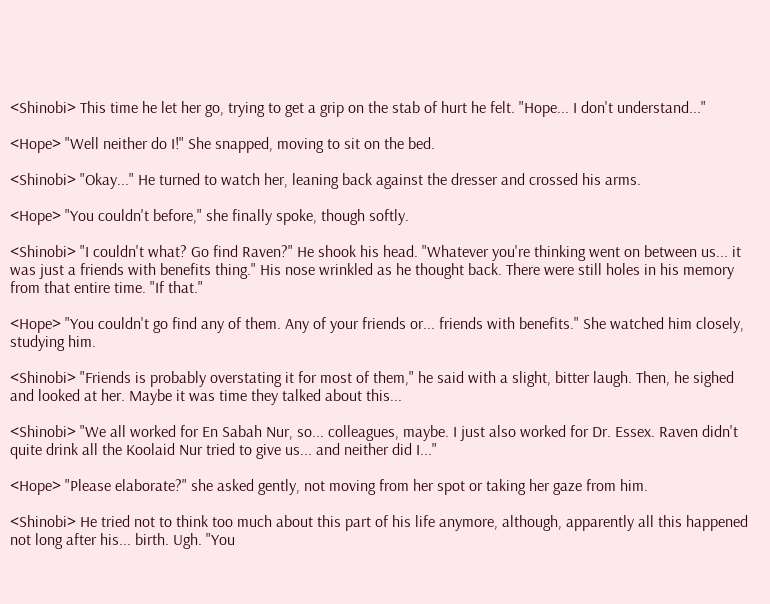<Shinobi> This time he let her go, trying to get a grip on the stab of hurt he felt. "Hope... I don't understand..."

<Hope> "Well neither do I!" She snapped, moving to sit on the bed.

<Shinobi> "Okay..." He turned to watch her, leaning back against the dresser and crossed his arms.

<Hope> "You couldn't before," she finally spoke, though softly.

<Shinobi> "I couldn't what? Go find Raven?" He shook his head. "Whatever you're thinking went on between us... it was just a friends with benefits thing." His nose wrinkled as he thought back. There were still holes in his memory from that entire time. "If that."

<Hope> "You couldn't go find any of them. Any of your friends or... friends with benefits." She watched him closely, studying him.

<Shinobi> "Friends is probably overstating it for most of them," he said with a slight, bitter laugh. Then, he sighed and looked at her. Maybe it was time they talked about this...

<Shinobi> "We all worked for En Sabah Nur, so... colleagues, maybe. I just also worked for Dr. Essex. Raven didn't quite drink all the Koolaid Nur tried to give us... and neither did I..."

<Hope> "Please elaborate?" she asked gently, not moving from her spot or taking her gaze from him.

<Shinobi> He tried not to think too much about this part of his life anymore, although, apparently all this happened not long after his... birth. Ugh. "You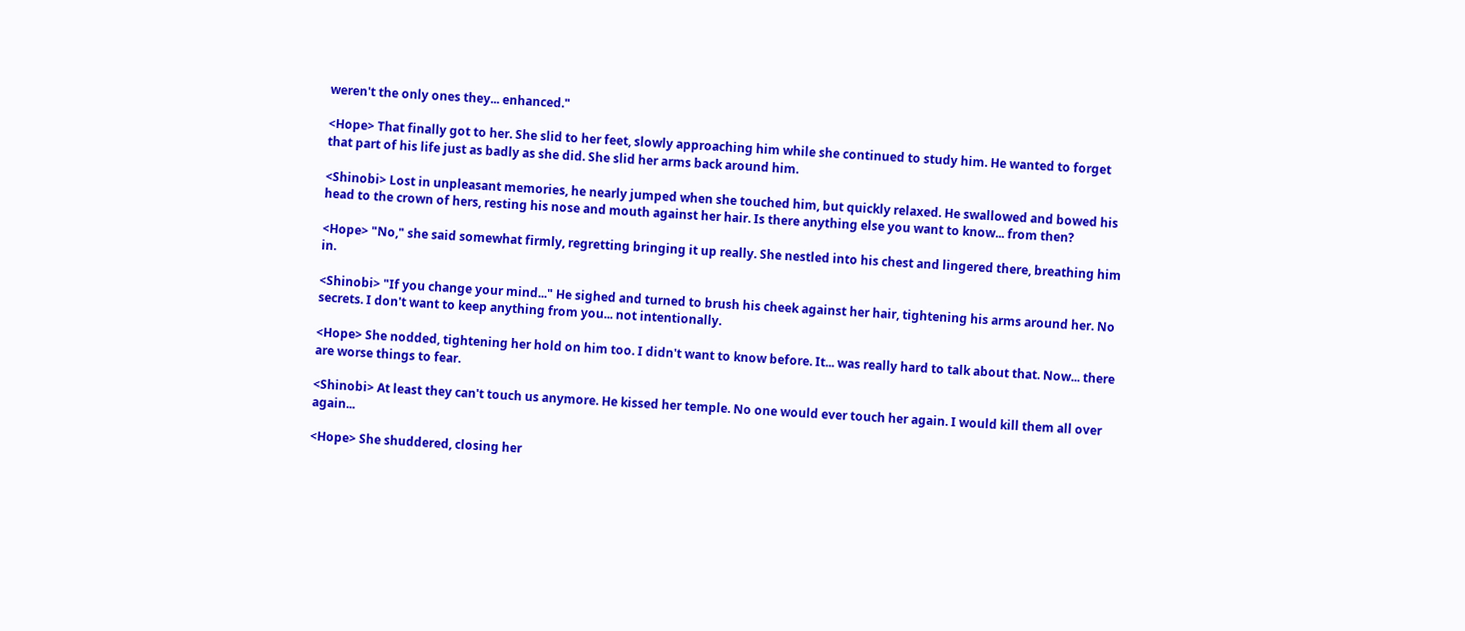weren't the only ones they... enhanced."

<Hope> That finally got to her. She slid to her feet, slowly approaching him while she continued to study him. He wanted to forget that part of his life just as badly as she did. She slid her arms back around him.

<Shinobi> Lost in unpleasant memories, he nearly jumped when she touched him, but quickly relaxed. He swallowed and bowed his head to the crown of hers, resting his nose and mouth against her hair. Is there anything else you want to know... from then?

<Hope> "No," she said somewhat firmly, regretting bringing it up really. She nestled into his chest and lingered there, breathing him in.

<Shinobi> "If you change your mind..." He sighed and turned to brush his cheek against her hair, tightening his arms around her. No secrets. I don't want to keep anything from you... not intentionally.

<Hope> She nodded, tightening her hold on him too. I didn't want to know before. It... was really hard to talk about that. Now... there are worse things to fear.

<Shinobi> At least they can't touch us anymore. He kissed her temple. No one would ever touch her again. I would kill them all over again...

<Hope> She shuddered, closing her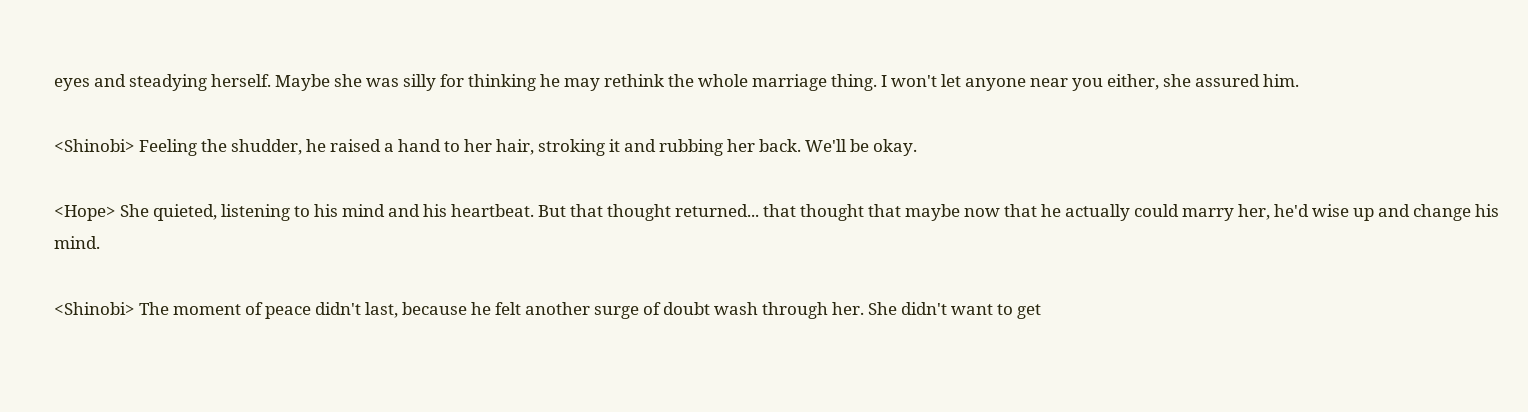eyes and steadying herself. Maybe she was silly for thinking he may rethink the whole marriage thing. I won't let anyone near you either, she assured him.

<Shinobi> Feeling the shudder, he raised a hand to her hair, stroking it and rubbing her back. We'll be okay.

<Hope> She quieted, listening to his mind and his heartbeat. But that thought returned... that thought that maybe now that he actually could marry her, he'd wise up and change his mind.

<Shinobi> The moment of peace didn't last, because he felt another surge of doubt wash through her. She didn't want to get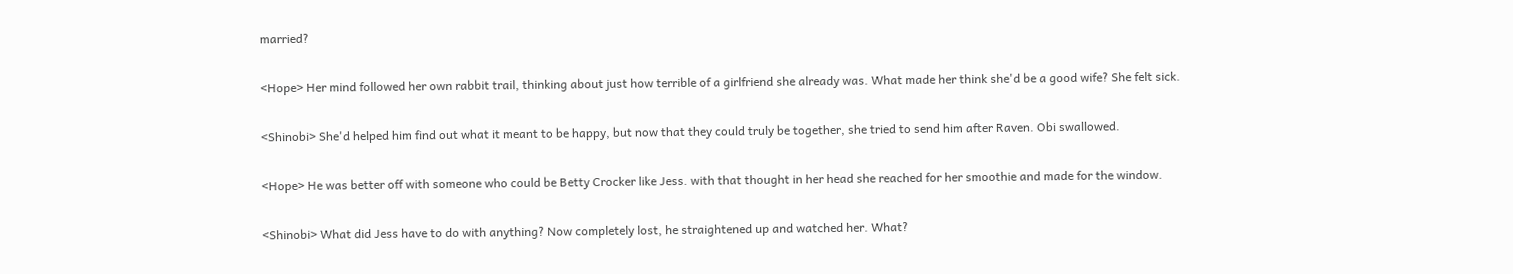married?

<Hope> Her mind followed her own rabbit trail, thinking about just how terrible of a girlfriend she already was. What made her think she'd be a good wife? She felt sick.

<Shinobi> She'd helped him find out what it meant to be happy, but now that they could truly be together, she tried to send him after Raven. Obi swallowed.

<Hope> He was better off with someone who could be Betty Crocker like Jess. with that thought in her head she reached for her smoothie and made for the window.

<Shinobi> What did Jess have to do with anything? Now completely lost, he straightened up and watched her. What?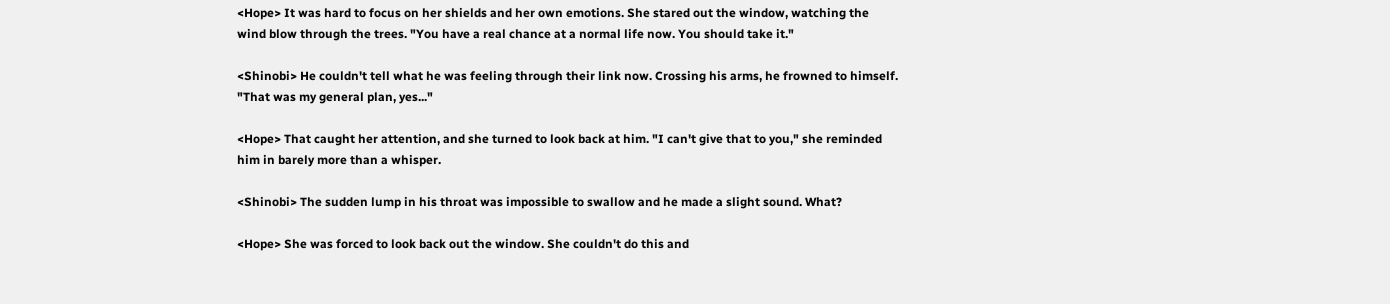<Hope> It was hard to focus on her shields and her own emotions. She stared out the window, watching the wind blow through the trees. "You have a real chance at a normal life now. You should take it."

<Shinobi> He couldn't tell what he was feeling through their link now. Crossing his arms, he frowned to himself. "That was my general plan, yes..."

<Hope> That caught her attention, and she turned to look back at him. "I can't give that to you," she reminded him in barely more than a whisper.

<Shinobi> The sudden lump in his throat was impossible to swallow and he made a slight sound. What?

<Hope> She was forced to look back out the window. She couldn't do this and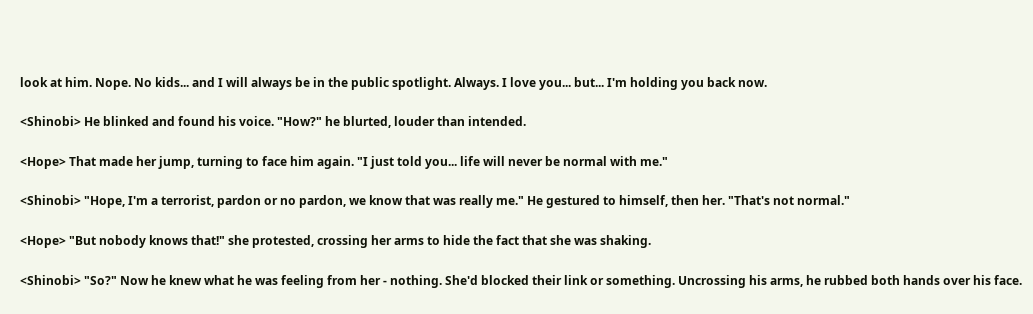look at him. Nope. No kids... and I will always be in the public spotlight. Always. I love you... but... I'm holding you back now.

<Shinobi> He blinked and found his voice. "How?" he blurted, louder than intended.

<Hope> That made her jump, turning to face him again. "I just told you... life will never be normal with me."

<Shinobi> "Hope, I'm a terrorist, pardon or no pardon, we know that was really me." He gestured to himself, then her. "That's not normal."

<Hope> "But nobody knows that!" she protested, crossing her arms to hide the fact that she was shaking.

<Shinobi> "So?" Now he knew what he was feeling from her - nothing. She'd blocked their link or something. Uncrossing his arms, he rubbed both hands over his face.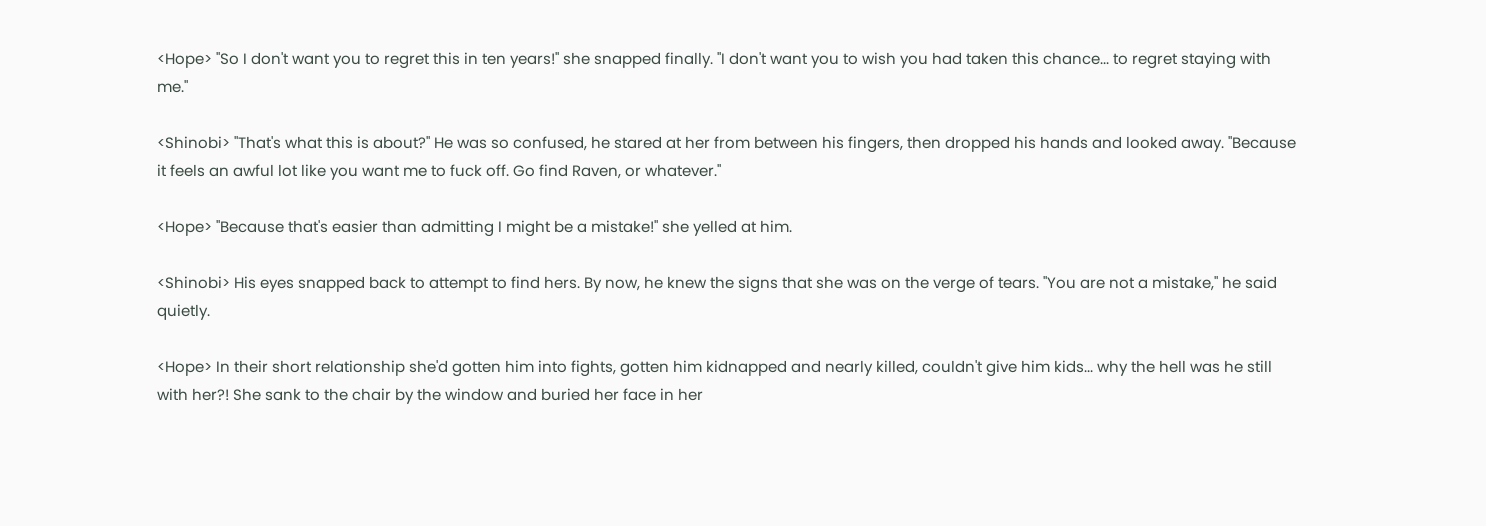<Hope> "So I don't want you to regret this in ten years!" she snapped finally. "I don't want you to wish you had taken this chance... to regret staying with me."

<Shinobi> "That's what this is about?" He was so confused, he stared at her from between his fingers, then dropped his hands and looked away. "Because it feels an awful lot like you want me to fuck off. Go find Raven, or whatever."

<Hope> "Because that's easier than admitting I might be a mistake!" she yelled at him.

<Shinobi> His eyes snapped back to attempt to find hers. By now, he knew the signs that she was on the verge of tears. "You are not a mistake," he said quietly.

<Hope> In their short relationship she'd gotten him into fights, gotten him kidnapped and nearly killed, couldn't give him kids... why the hell was he still with her?! She sank to the chair by the window and buried her face in her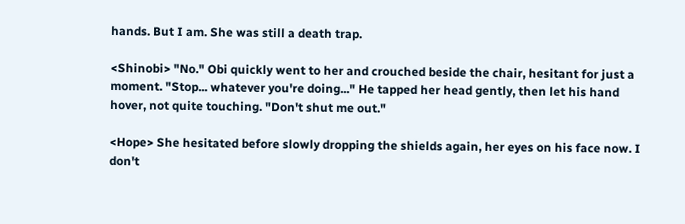hands. But I am. She was still a death trap.

<Shinobi> "No." Obi quickly went to her and crouched beside the chair, hesitant for just a moment. "Stop... whatever you're doing..." He tapped her head gently, then let his hand hover, not quite touching. "Don't shut me out."

<Hope> She hesitated before slowly dropping the shields again, her eyes on his face now. I don't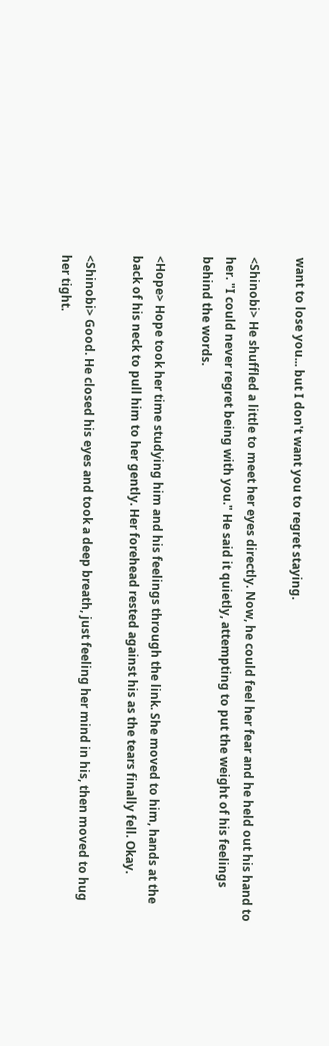want to lose you... but I don't want you to regret staying.

<Shinobi> He shuffled a little to meet her eyes directly. Now, he could feel her fear and he held out his hand to her. "I could never regret being with you." He said it quietly, attempting to put the weight of his feelings behind the words.

<Hope> Hope took her time studying him and his feelings through the link. She moved to him, hands at the back of his neck to pull him to her gently. Her forehead rested against his as the tears finally fell. Okay.

<Shinobi> Good. He closed his eyes and took a deep breath, just feeling her mind in his, then moved to hug her tight.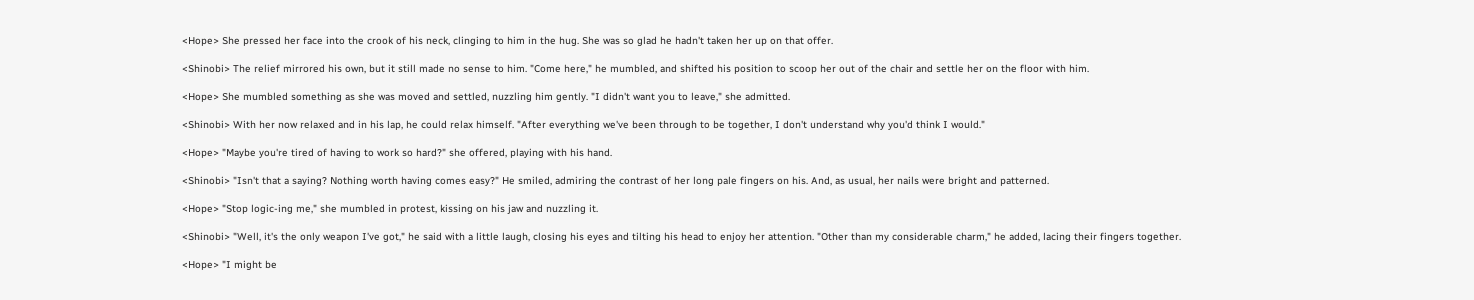<Hope> She pressed her face into the crook of his neck, clinging to him in the hug. She was so glad he hadn't taken her up on that offer.

<Shinobi> The relief mirrored his own, but it still made no sense to him. "Come here," he mumbled, and shifted his position to scoop her out of the chair and settle her on the floor with him.

<Hope> She mumbled something as she was moved and settled, nuzzling him gently. "I didn't want you to leave," she admitted.

<Shinobi> With her now relaxed and in his lap, he could relax himself. "After everything we've been through to be together, I don't understand why you'd think I would."

<Hope> "Maybe you're tired of having to work so hard?" she offered, playing with his hand.

<Shinobi> "Isn't that a saying? Nothing worth having comes easy?" He smiled, admiring the contrast of her long pale fingers on his. And, as usual, her nails were bright and patterned.

<Hope> "Stop logic-ing me," she mumbled in protest, kissing on his jaw and nuzzling it.

<Shinobi> "Well, it's the only weapon I've got," he said with a little laugh, closing his eyes and tilting his head to enjoy her attention. "Other than my considerable charm," he added, lacing their fingers together.

<Hope> "I might be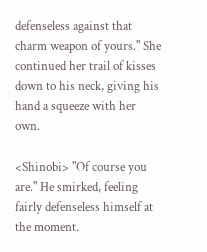defenseless against that charm weapon of yours." She continued her trail of kisses down to his neck, giving his hand a squeeze with her own.

<Shinobi> "Of course you are." He smirked, feeling fairly defenseless himself at the moment.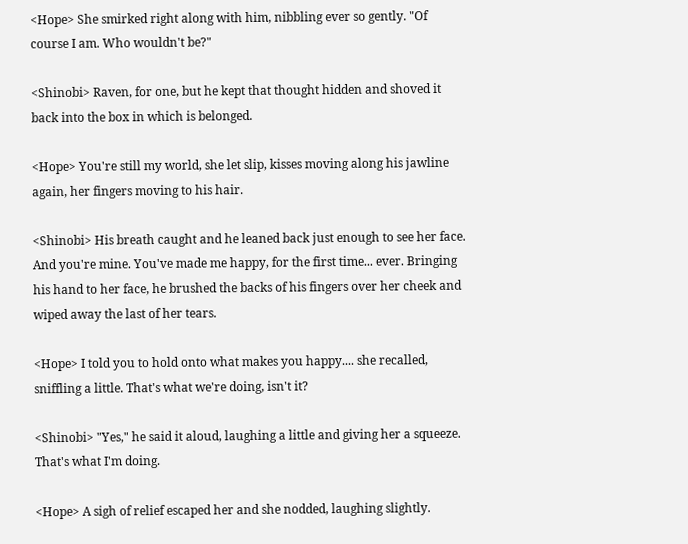<Hope> She smirked right along with him, nibbling ever so gently. "Of course I am. Who wouldn't be?"

<Shinobi> Raven, for one, but he kept that thought hidden and shoved it back into the box in which is belonged.

<Hope> You're still my world, she let slip, kisses moving along his jawline again, her fingers moving to his hair.

<Shinobi> His breath caught and he leaned back just enough to see her face. And you're mine. You've made me happy, for the first time... ever. Bringing his hand to her face, he brushed the backs of his fingers over her cheek and wiped away the last of her tears.

<Hope> I told you to hold onto what makes you happy.... she recalled, sniffling a little. That's what we're doing, isn't it?

<Shinobi> "Yes," he said it aloud, laughing a little and giving her a squeeze. That's what I'm doing.

<Hope> A sigh of relief escaped her and she nodded, laughing slightly.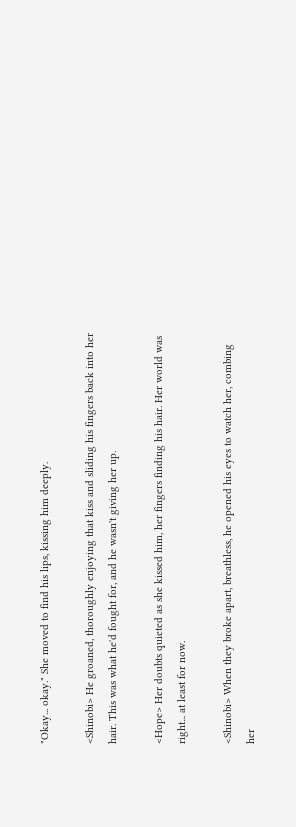"Okay... okay." She moved to find his lips, kissing him deeply.

<Shinobi> He groaned, thoroughly enjoying that kiss and sliding his fingers back into her hair. This was what he'd fought for, and he wasn't giving her up.

<Hope> Her doubts quieted as she kissed him, her fingers finding his hair. Her world was right... at least for now.

<Shinobi> When they broke apart, breathless, he opened his eyes to watch her, combing her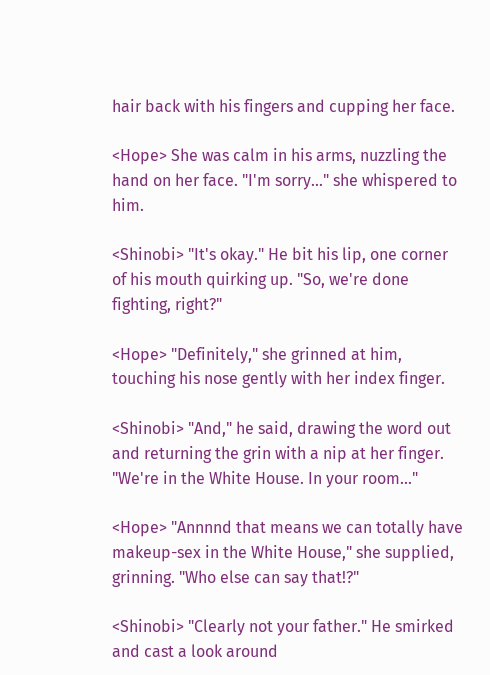hair back with his fingers and cupping her face.

<Hope> She was calm in his arms, nuzzling the hand on her face. "I'm sorry..." she whispered to him.

<Shinobi> "It's okay." He bit his lip, one corner of his mouth quirking up. "So, we're done fighting, right?"

<Hope> "Definitely," she grinned at him, touching his nose gently with her index finger.

<Shinobi> "And," he said, drawing the word out and returning the grin with a nip at her finger. "We're in the White House. In your room..."

<Hope> "Annnnd that means we can totally have makeup-sex in the White House," she supplied, grinning. "Who else can say that!?"

<Shinobi> "Clearly not your father." He smirked and cast a look around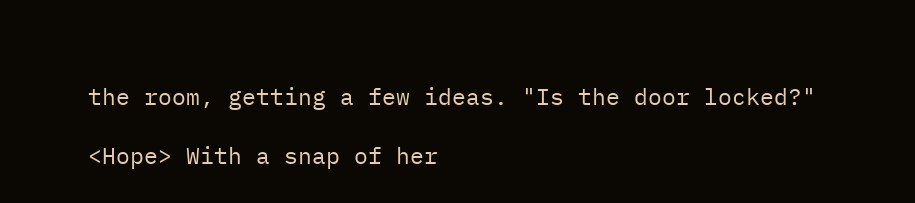the room, getting a few ideas. "Is the door locked?"

<Hope> With a snap of her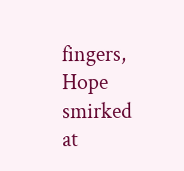fingers, Hope smirked at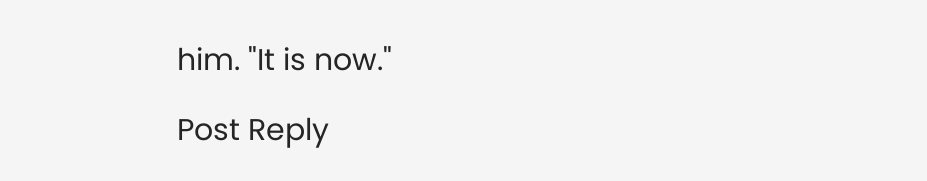him. "It is now."

Post Reply